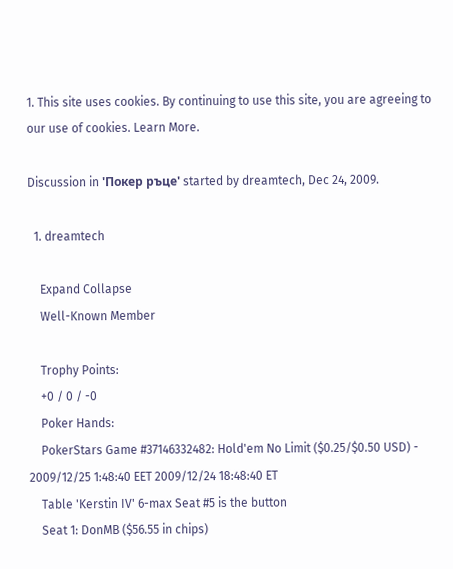1. This site uses cookies. By continuing to use this site, you are agreeing to our use of cookies. Learn More.

Discussion in 'Покер ръце' started by dreamtech, Dec 24, 2009.

  1. dreamtech

    Expand Collapse
    Well-Known Member

    Trophy Points:
    +0 / 0 / -0
    Poker Hands:
    PokerStars Game #37146332482: Hold'em No Limit ($0.25/$0.50 USD) - 2009/12/25 1:48:40 EET 2009/12/24 18:48:40 ET
    Table 'Kerstin IV' 6-max Seat #5 is the button
    Seat 1: DonMB ($56.55 in chips)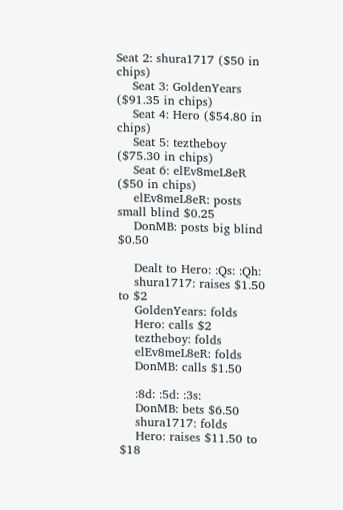Seat 2: shura1717 ($50 in chips)
    Seat 3: GoldenYears ($91.35 in chips)
    Seat 4: Hero ($54.80 in chips)
    Seat 5: teztheboy ($75.30 in chips)
    Seat 6: elEv8meL8eR ($50 in chips)
    elEv8meL8eR: posts small blind $0.25
    DonMB: posts big blind $0.50

    Dealt to Hero: :Qs: :Qh:
    shura1717: raises $1.50 to $2
    GoldenYears: folds
    Hero: calls $2
    teztheboy: folds
    elEv8meL8eR: folds
    DonMB: calls $1.50

    :8d: :5d: :3s:
    DonMB: bets $6.50
    shura1717: folds
    Hero: raises $11.50 to $18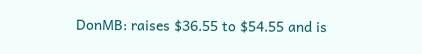DonMB: raises $36.55 to $54.55 and is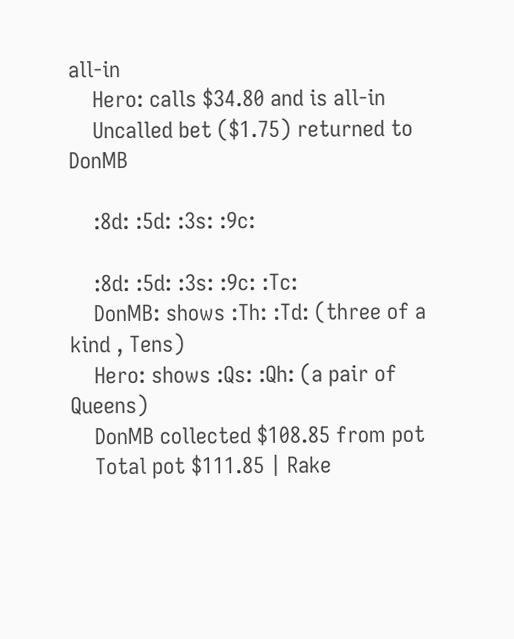all-in
    Hero: calls $34.80 and is all-in
    Uncalled bet ($1.75) returned to DonMB

    :8d: :5d: :3s: :9c:

    :8d: :5d: :3s: :9c: :Tc:
    DonMB: shows :Th: :Td: (three of a kind , Tens)
    Hero: shows :Qs: :Qh: (a pair of Queens)
    DonMB collected $108.85 from pot
    Total pot $111.85 | Rake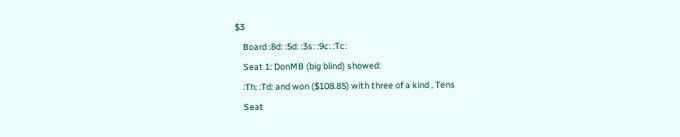$3
    Board :8d: :5d: :3s: :9c: :Tc:
    Seat 1: DonMB (big blind) showed:
    :Th: :Td: and won ($108.85) with three of a kind , Tens
    Seat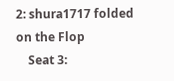2: shura1717 folded on the Flop
    Seat 3: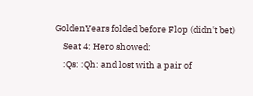GoldenYears folded before Flop (didn't bet)
    Seat 4: Hero showed:
    :Qs: :Qh: and lost with a pair of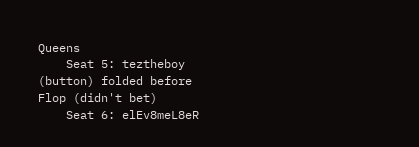Queens
    Seat 5: teztheboy (button) folded before Flop (didn't bet)
    Seat 6: elEv8meL8eR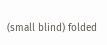(small blind) folded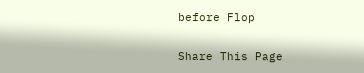before Flop

Share This Page